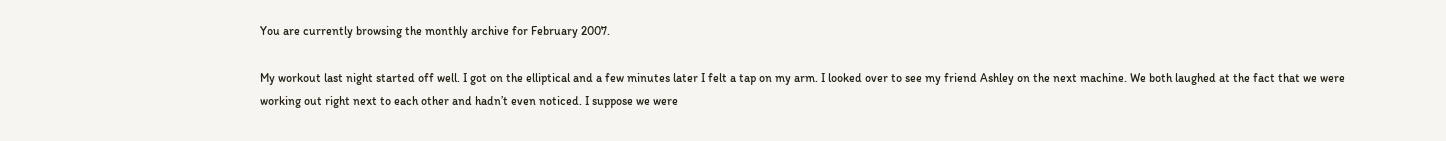You are currently browsing the monthly archive for February 2007.

My workout last night started off well. I got on the elliptical and a few minutes later I felt a tap on my arm. I looked over to see my friend Ashley on the next machine. We both laughed at the fact that we were working out right next to each other and hadn’t even noticed. I suppose we were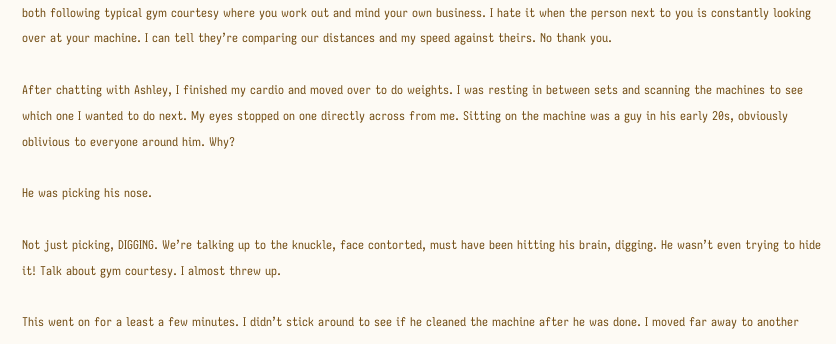both following typical gym courtesy where you work out and mind your own business. I hate it when the person next to you is constantly looking over at your machine. I can tell they’re comparing our distances and my speed against theirs. No thank you.

After chatting with Ashley, I finished my cardio and moved over to do weights. I was resting in between sets and scanning the machines to see which one I wanted to do next. My eyes stopped on one directly across from me. Sitting on the machine was a guy in his early 20s, obviously oblivious to everyone around him. Why?

He was picking his nose.

Not just picking, DIGGING. We’re talking up to the knuckle, face contorted, must have been hitting his brain, digging. He wasn’t even trying to hide it! Talk about gym courtesy. I almost threw up.

This went on for a least a few minutes. I didn’t stick around to see if he cleaned the machine after he was done. I moved far away to another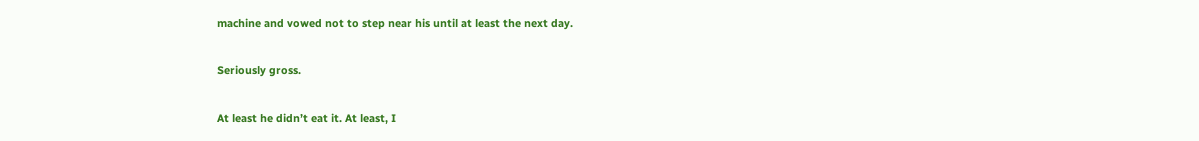machine and vowed not to step near his until at least the next day.

Seriously gross.

At least he didn’t eat it. At least, I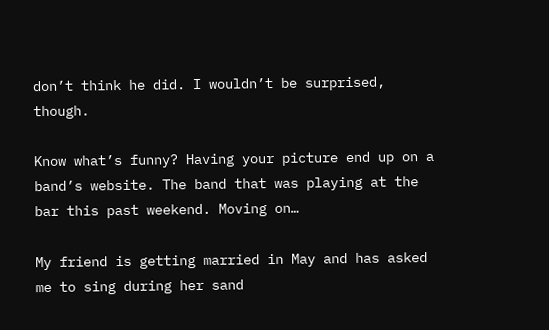don’t think he did. I wouldn’t be surprised, though.

Know what’s funny? Having your picture end up on a band’s website. The band that was playing at the bar this past weekend. Moving on…

My friend is getting married in May and has asked me to sing during her sand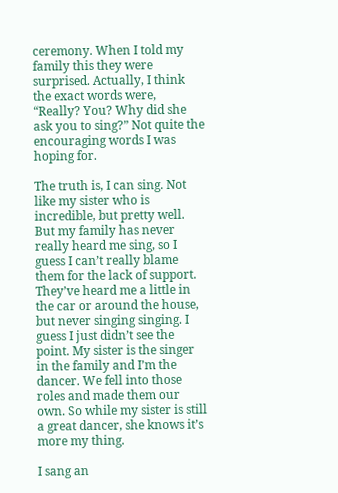ceremony. When I told my family this they were surprised. Actually, I think the exact words were, “Really? You? Why did she ask you to sing?” Not quite the encouraging words I was hoping for.

The truth is, I can sing. Not like my sister who is incredible, but pretty well. But my family has never really heard me sing, so I guess I can’t really blame them for the lack of support. They’ve heard me a little in the car or around the house, but never singing singing. I guess I just didn’t see the point. My sister is the singer in the family and I’m the dancer. We fell into those roles and made them our own. So while my sister is still a great dancer, she knows it’s more my thing.

I sang an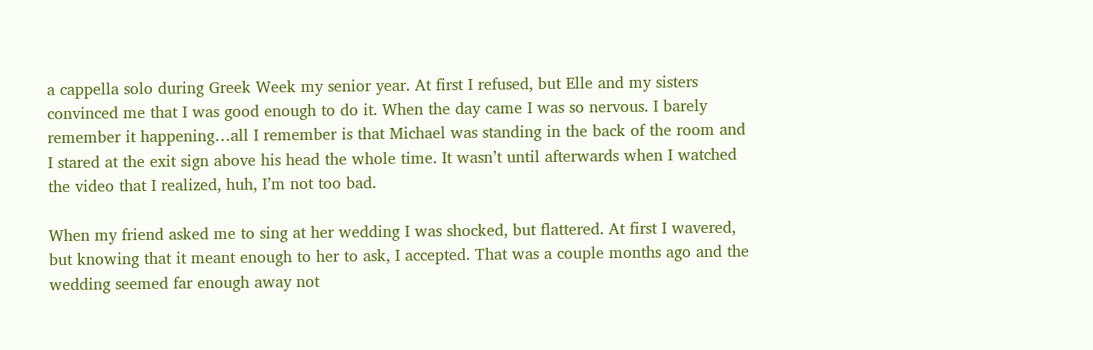a cappella solo during Greek Week my senior year. At first I refused, but Elle and my sisters convinced me that I was good enough to do it. When the day came I was so nervous. I barely remember it happening…all I remember is that Michael was standing in the back of the room and I stared at the exit sign above his head the whole time. It wasn’t until afterwards when I watched the video that I realized, huh, I’m not too bad.

When my friend asked me to sing at her wedding I was shocked, but flattered. At first I wavered, but knowing that it meant enough to her to ask, I accepted. That was a couple months ago and the wedding seemed far enough away not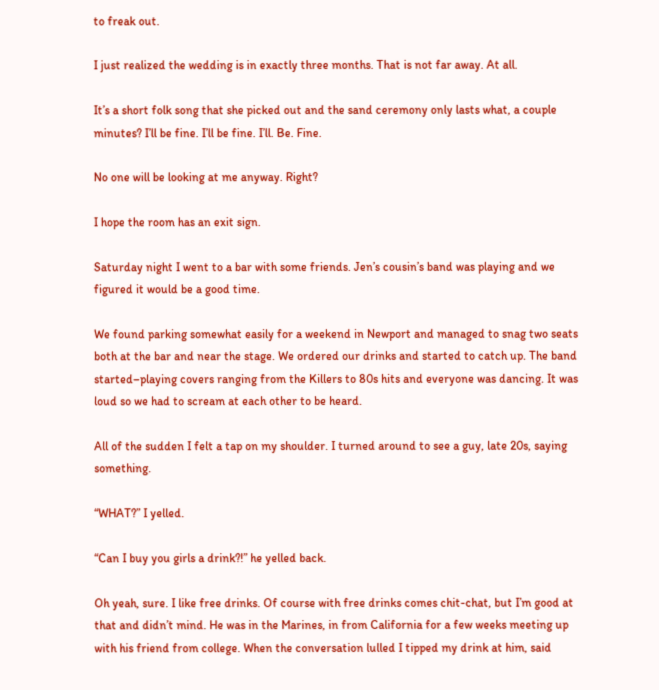to freak out.

I just realized the wedding is in exactly three months. That is not far away. At all.

It’s a short folk song that she picked out and the sand ceremony only lasts what, a couple minutes? I’ll be fine. I’ll be fine. I’ll. Be. Fine.

No one will be looking at me anyway. Right?

I hope the room has an exit sign.

Saturday night I went to a bar with some friends. Jen’s cousin’s band was playing and we figured it would be a good time.

We found parking somewhat easily for a weekend in Newport and managed to snag two seats both at the bar and near the stage. We ordered our drinks and started to catch up. The band started–playing covers ranging from the Killers to 80s hits and everyone was dancing. It was loud so we had to scream at each other to be heard.

All of the sudden I felt a tap on my shoulder. I turned around to see a guy, late 20s, saying something.

“WHAT?” I yelled.

“Can I buy you girls a drink?!” he yelled back.

Oh yeah, sure. I like free drinks. Of course with free drinks comes chit-chat, but I’m good at that and didn’t mind. He was in the Marines, in from California for a few weeks meeting up with his friend from college. When the conversation lulled I tipped my drink at him, said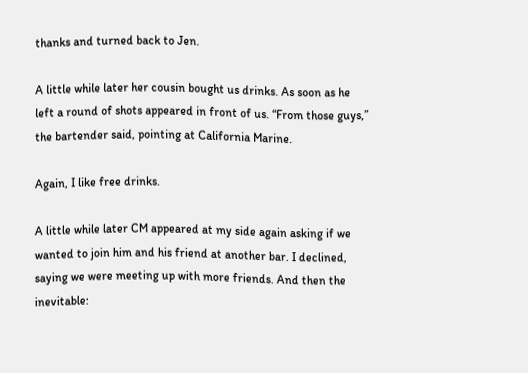thanks and turned back to Jen.

A little while later her cousin bought us drinks. As soon as he left a round of shots appeared in front of us. “From those guys,” the bartender said, pointing at California Marine.

Again, I like free drinks.

A little while later CM appeared at my side again asking if we wanted to join him and his friend at another bar. I declined, saying we were meeting up with more friends. And then the inevitable: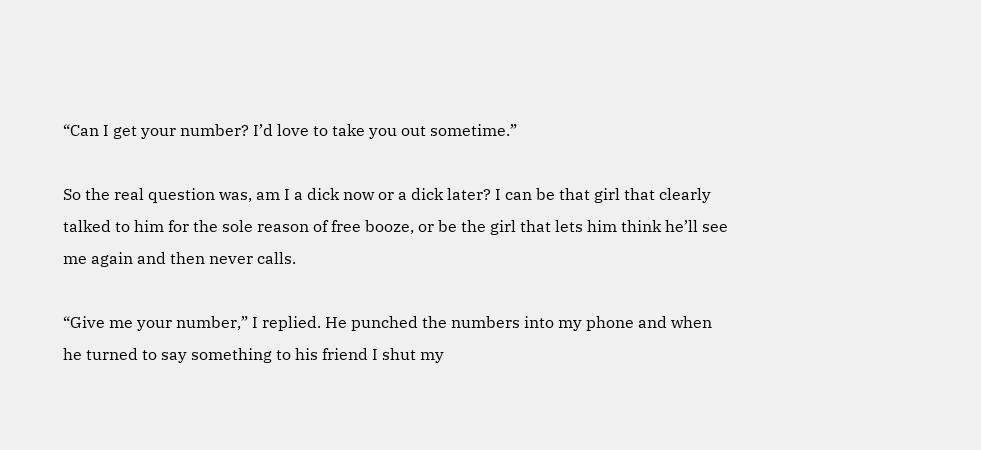“Can I get your number? I’d love to take you out sometime.”

So the real question was, am I a dick now or a dick later? I can be that girl that clearly talked to him for the sole reason of free booze, or be the girl that lets him think he’ll see me again and then never calls.

“Give me your number,” I replied. He punched the numbers into my phone and when he turned to say something to his friend I shut my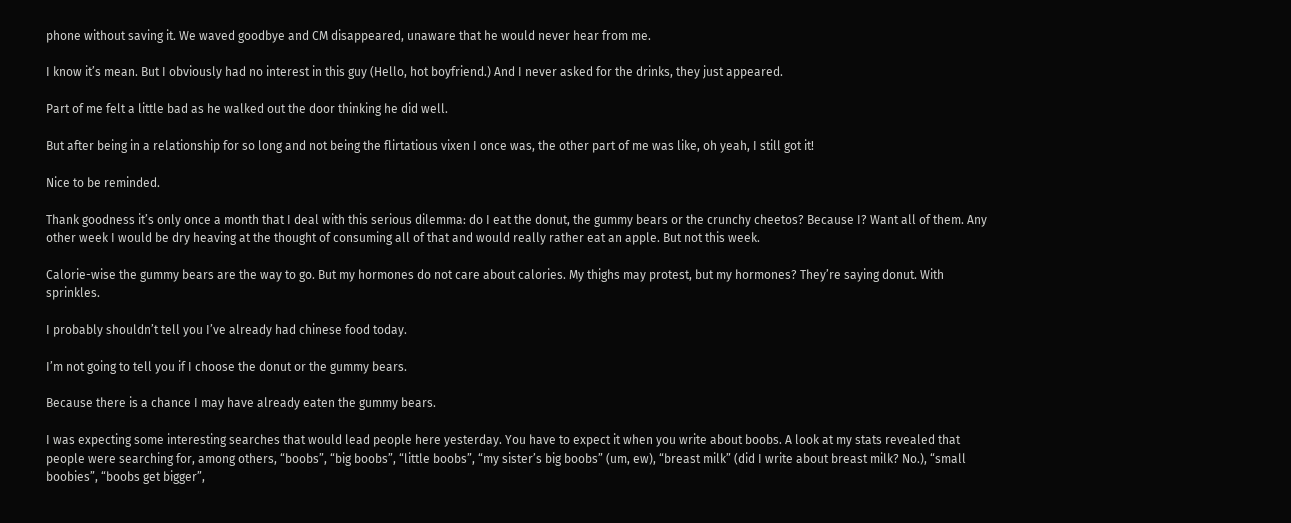phone without saving it. We waved goodbye and CM disappeared, unaware that he would never hear from me.

I know it’s mean. But I obviously had no interest in this guy (Hello, hot boyfriend.) And I never asked for the drinks, they just appeared.

Part of me felt a little bad as he walked out the door thinking he did well.

But after being in a relationship for so long and not being the flirtatious vixen I once was, the other part of me was like, oh yeah, I still got it!

Nice to be reminded.

Thank goodness it’s only once a month that I deal with this serious dilemma: do I eat the donut, the gummy bears or the crunchy cheetos? Because I? Want all of them. Any other week I would be dry heaving at the thought of consuming all of that and would really rather eat an apple. But not this week.

Calorie-wise the gummy bears are the way to go. But my hormones do not care about calories. My thighs may protest, but my hormones? They’re saying donut. With sprinkles.

I probably shouldn’t tell you I’ve already had chinese food today.

I’m not going to tell you if I choose the donut or the gummy bears.

Because there is a chance I may have already eaten the gummy bears.

I was expecting some interesting searches that would lead people here yesterday. You have to expect it when you write about boobs. A look at my stats revealed that people were searching for, among others, “boobs”, “big boobs”, “little boobs”, “my sister’s big boobs” (um, ew), “breast milk” (did I write about breast milk? No.), “small boobies”, “boobs get bigger”,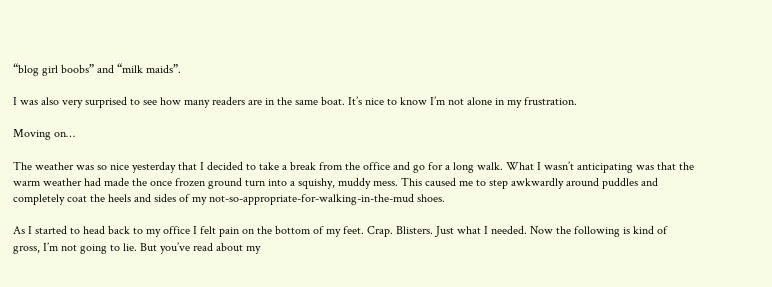“blog girl boobs” and “milk maids”.

I was also very surprised to see how many readers are in the same boat. It’s nice to know I’m not alone in my frustration.

Moving on…

The weather was so nice yesterday that I decided to take a break from the office and go for a long walk. What I wasn’t anticipating was that the warm weather had made the once frozen ground turn into a squishy, muddy mess. This caused me to step awkwardly around puddles and completely coat the heels and sides of my not-so-appropriate-for-walking-in-the-mud shoes.

As I started to head back to my office I felt pain on the bottom of my feet. Crap. Blisters. Just what I needed. Now the following is kind of gross, I’m not going to lie. But you’ve read about my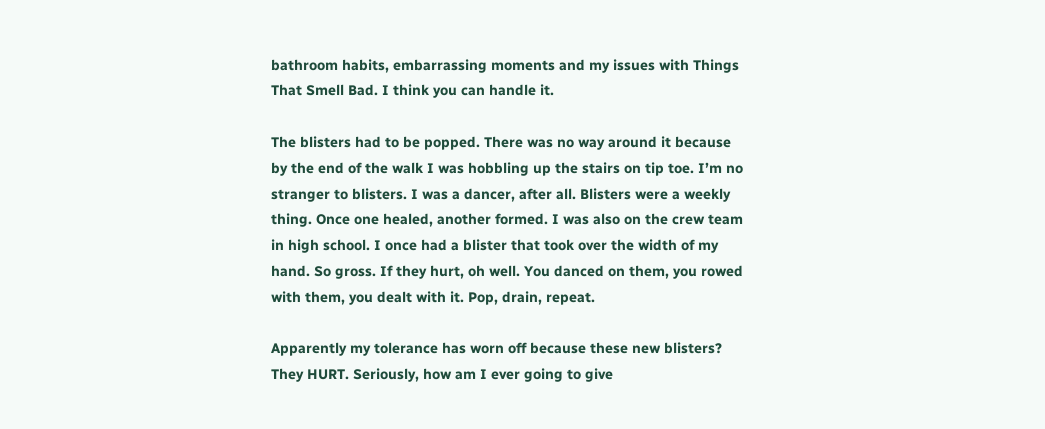bathroom habits, embarrassing moments and my issues with Things That Smell Bad. I think you can handle it.

The blisters had to be popped. There was no way around it because by the end of the walk I was hobbling up the stairs on tip toe. I’m no stranger to blisters. I was a dancer, after all. Blisters were a weekly thing. Once one healed, another formed. I was also on the crew team in high school. I once had a blister that took over the width of my hand. So gross. If they hurt, oh well. You danced on them, you rowed with them, you dealt with it. Pop, drain, repeat.

Apparently my tolerance has worn off because these new blisters? They HURT. Seriously, how am I ever going to give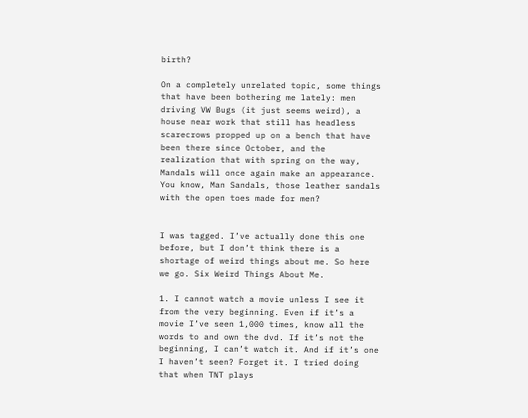birth?

On a completely unrelated topic, some things that have been bothering me lately: men driving VW Bugs (it just seems weird), a house near work that still has headless scarecrows propped up on a bench that have been there since October, and the realization that with spring on the way, Mandals will once again make an appearance. You know, Man Sandals, those leather sandals with the open toes made for men?


I was tagged. I’ve actually done this one before, but I don’t think there is a shortage of weird things about me. So here we go. Six Weird Things About Me.

1. I cannot watch a movie unless I see it from the very beginning. Even if it’s a movie I’ve seen 1,000 times, know all the words to and own the dvd. If it’s not the beginning, I can’t watch it. And if it’s one I haven’t seen? Forget it. I tried doing that when TNT plays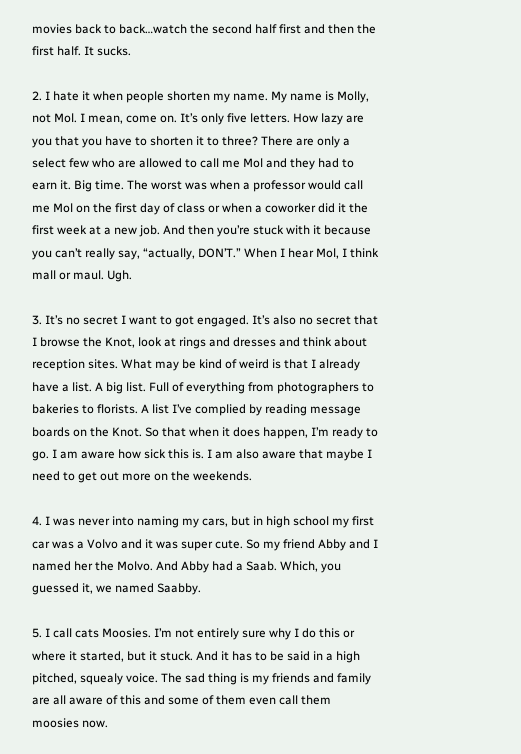movies back to back…watch the second half first and then the first half. It sucks.

2. I hate it when people shorten my name. My name is Molly, not Mol. I mean, come on. It’s only five letters. How lazy are you that you have to shorten it to three? There are only a select few who are allowed to call me Mol and they had to earn it. Big time. The worst was when a professor would call me Mol on the first day of class or when a coworker did it the first week at a new job. And then you’re stuck with it because you can’t really say, “actually, DON’T.” When I hear Mol, I think mall or maul. Ugh.

3. It’s no secret I want to got engaged. It’s also no secret that I browse the Knot, look at rings and dresses and think about reception sites. What may be kind of weird is that I already have a list. A big list. Full of everything from photographers to bakeries to florists. A list I’ve complied by reading message boards on the Knot. So that when it does happen, I’m ready to go. I am aware how sick this is. I am also aware that maybe I need to get out more on the weekends.

4. I was never into naming my cars, but in high school my first car was a Volvo and it was super cute. So my friend Abby and I named her the Molvo. And Abby had a Saab. Which, you guessed it, we named Saabby.

5. I call cats Moosies. I’m not entirely sure why I do this or where it started, but it stuck. And it has to be said in a high pitched, squealy voice. The sad thing is my friends and family are all aware of this and some of them even call them moosies now.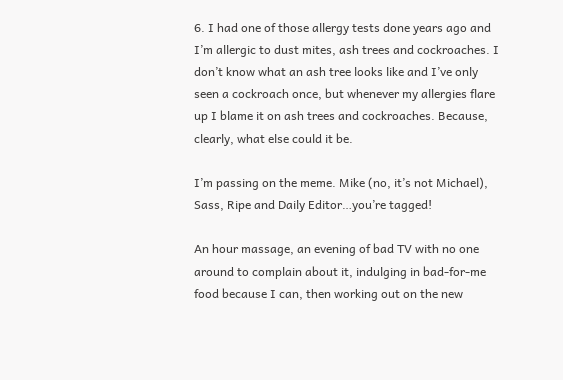6. I had one of those allergy tests done years ago and I’m allergic to dust mites, ash trees and cockroaches. I don’t know what an ash tree looks like and I’ve only seen a cockroach once, but whenever my allergies flare up I blame it on ash trees and cockroaches. Because, clearly, what else could it be.

I’m passing on the meme. Mike (no, it’s not Michael), Sass, Ripe and Daily Editor…you’re tagged!

An hour massage, an evening of bad TV with no one around to complain about it, indulging in bad-for-me food because I can, then working out on the new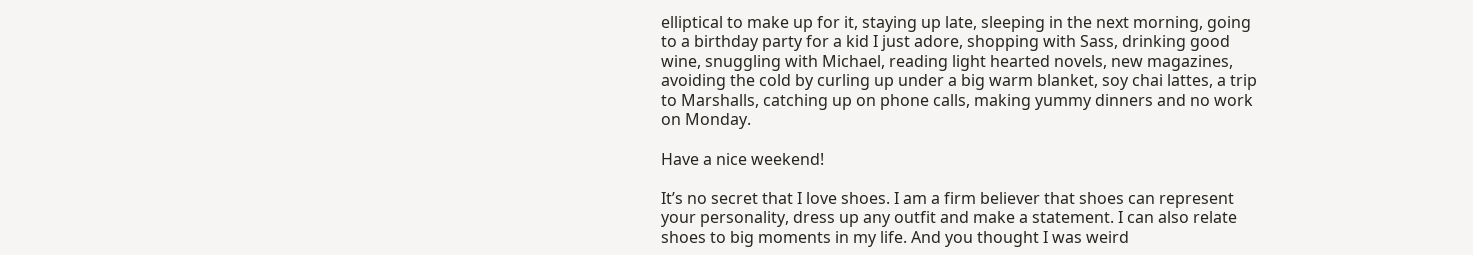elliptical to make up for it, staying up late, sleeping in the next morning, going to a birthday party for a kid I just adore, shopping with Sass, drinking good wine, snuggling with Michael, reading light hearted novels, new magazines, avoiding the cold by curling up under a big warm blanket, soy chai lattes, a trip to Marshalls, catching up on phone calls, making yummy dinners and no work on Monday.

Have a nice weekend!

It’s no secret that I love shoes. I am a firm believer that shoes can represent your personality, dress up any outfit and make a statement. I can also relate shoes to big moments in my life. And you thought I was weird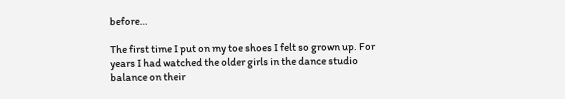before…

The first time I put on my toe shoes I felt so grown up. For years I had watched the older girls in the dance studio balance on their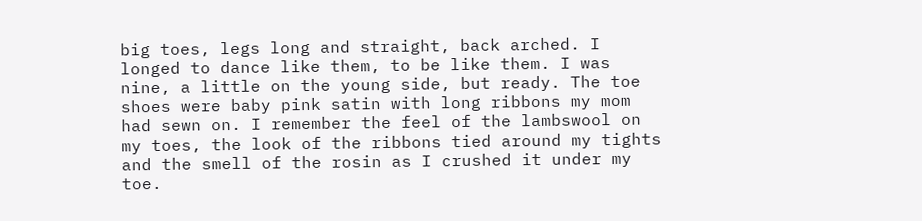big toes, legs long and straight, back arched. I longed to dance like them, to be like them. I was nine, a little on the young side, but ready. The toe shoes were baby pink satin with long ribbons my mom had sewn on. I remember the feel of the lambswool on my toes, the look of the ribbons tied around my tights and the smell of the rosin as I crushed it under my toe.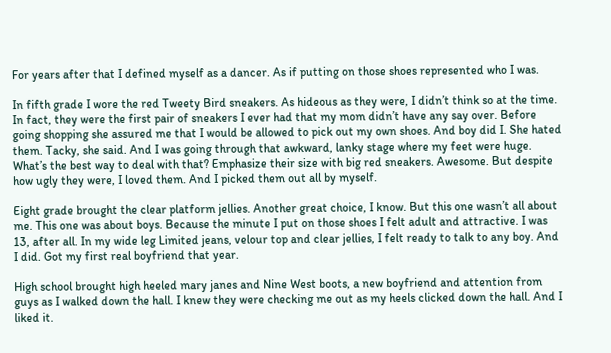For years after that I defined myself as a dancer. As if putting on those shoes represented who I was.

In fifth grade I wore the red Tweety Bird sneakers. As hideous as they were, I didn’t think so at the time. In fact, they were the first pair of sneakers I ever had that my mom didn’t have any say over. Before going shopping she assured me that I would be allowed to pick out my own shoes. And boy did I. She hated them. Tacky, she said. And I was going through that awkward, lanky stage where my feet were huge. What’s the best way to deal with that? Emphasize their size with big red sneakers. Awesome. But despite how ugly they were, I loved them. And I picked them out all by myself.

Eight grade brought the clear platform jellies. Another great choice, I know. But this one wasn’t all about me. This one was about boys. Because the minute I put on those shoes I felt adult and attractive. I was 13, after all. In my wide leg Limited jeans, velour top and clear jellies, I felt ready to talk to any boy. And I did. Got my first real boyfriend that year.

High school brought high heeled mary janes and Nine West boots, a new boyfriend and attention from guys as I walked down the hall. I knew they were checking me out as my heels clicked down the hall. And I liked it.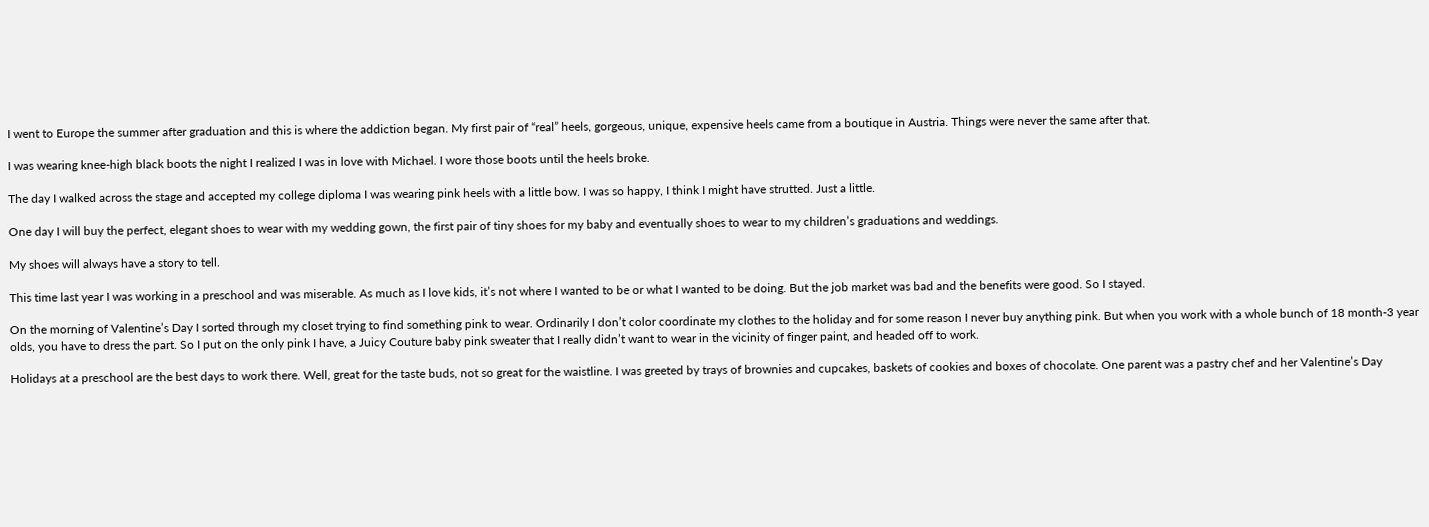I went to Europe the summer after graduation and this is where the addiction began. My first pair of “real” heels, gorgeous, unique, expensive heels came from a boutique in Austria. Things were never the same after that.

I was wearing knee-high black boots the night I realized I was in love with Michael. I wore those boots until the heels broke.

The day I walked across the stage and accepted my college diploma I was wearing pink heels with a little bow. I was so happy, I think I might have strutted. Just a little.

One day I will buy the perfect, elegant shoes to wear with my wedding gown, the first pair of tiny shoes for my baby and eventually shoes to wear to my children’s graduations and weddings.

My shoes will always have a story to tell.

This time last year I was working in a preschool and was miserable. As much as I love kids, it’s not where I wanted to be or what I wanted to be doing. But the job market was bad and the benefits were good. So I stayed.

On the morning of Valentine’s Day I sorted through my closet trying to find something pink to wear. Ordinarily I don’t color coordinate my clothes to the holiday and for some reason I never buy anything pink. But when you work with a whole bunch of 18 month-3 year olds, you have to dress the part. So I put on the only pink I have, a Juicy Couture baby pink sweater that I really didn’t want to wear in the vicinity of finger paint, and headed off to work.

Holidays at a preschool are the best days to work there. Well, great for the taste buds, not so great for the waistline. I was greeted by trays of brownies and cupcakes, baskets of cookies and boxes of chocolate. One parent was a pastry chef and her Valentine’s Day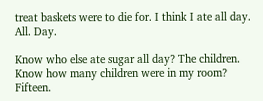treat baskets were to die for. I think I ate all day. All. Day.

Know who else ate sugar all day? The children. Know how many children were in my room? Fifteen.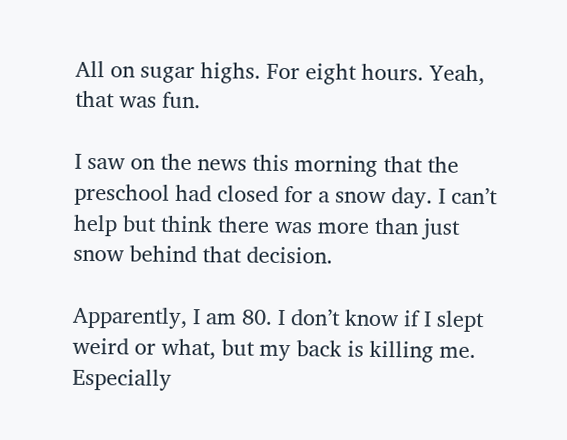All on sugar highs. For eight hours. Yeah, that was fun.

I saw on the news this morning that the preschool had closed for a snow day. I can’t help but think there was more than just snow behind that decision.

Apparently, I am 80. I don’t know if I slept weird or what, but my back is killing me. Especially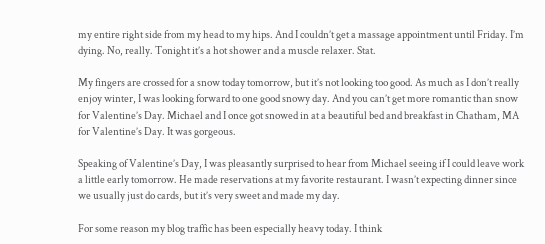my entire right side from my head to my hips. And I couldn’t get a massage appointment until Friday. I’m dying. No, really. Tonight it’s a hot shower and a muscle relaxer. Stat.

My fingers are crossed for a snow today tomorrow, but it’s not looking too good. As much as I don’t really enjoy winter, I was looking forward to one good snowy day. And you can’t get more romantic than snow for Valentine’s Day. Michael and I once got snowed in at a beautiful bed and breakfast in Chatham, MA for Valentine’s Day. It was gorgeous.

Speaking of Valentine’s Day, I was pleasantly surprised to hear from Michael seeing if I could leave work a little early tomorrow. He made reservations at my favorite restaurant. I wasn’t expecting dinner since we usually just do cards, but it’s very sweet and made my day.

For some reason my blog traffic has been especially heavy today. I think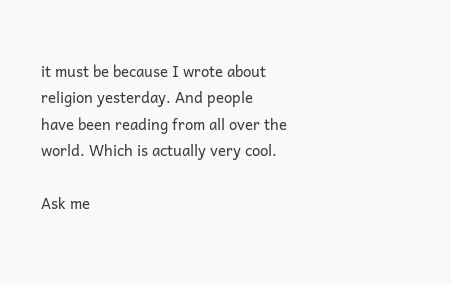it must be because I wrote about religion yesterday. And people have been reading from all over the world. Which is actually very cool.

Ask me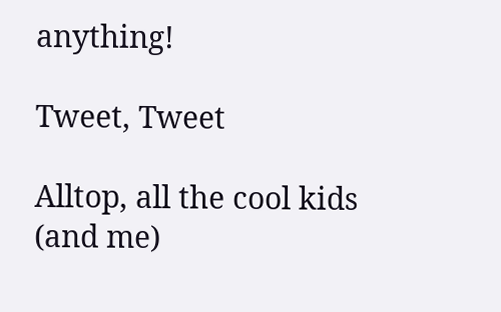anything!

Tweet, Tweet

Alltop, all the cool kids (and me)